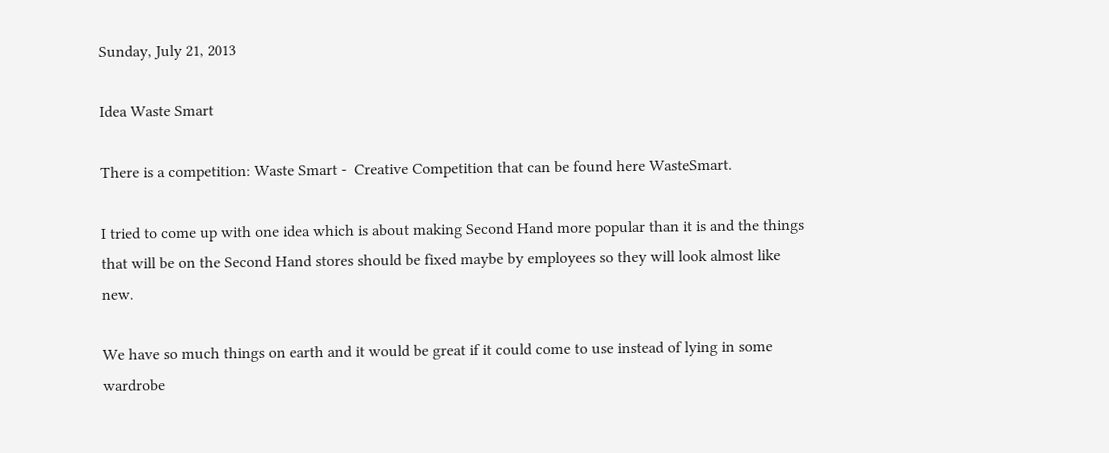Sunday, July 21, 2013

Idea Waste Smart

There is a competition: Waste Smart -  Creative Competition that can be found here WasteSmart.

I tried to come up with one idea which is about making Second Hand more popular than it is and the things that will be on the Second Hand stores should be fixed maybe by employees so they will look almost like new.

We have so much things on earth and it would be great if it could come to use instead of lying in some wardrobe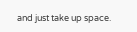and just take up space.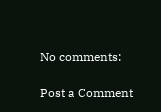No comments:

Post a Comment